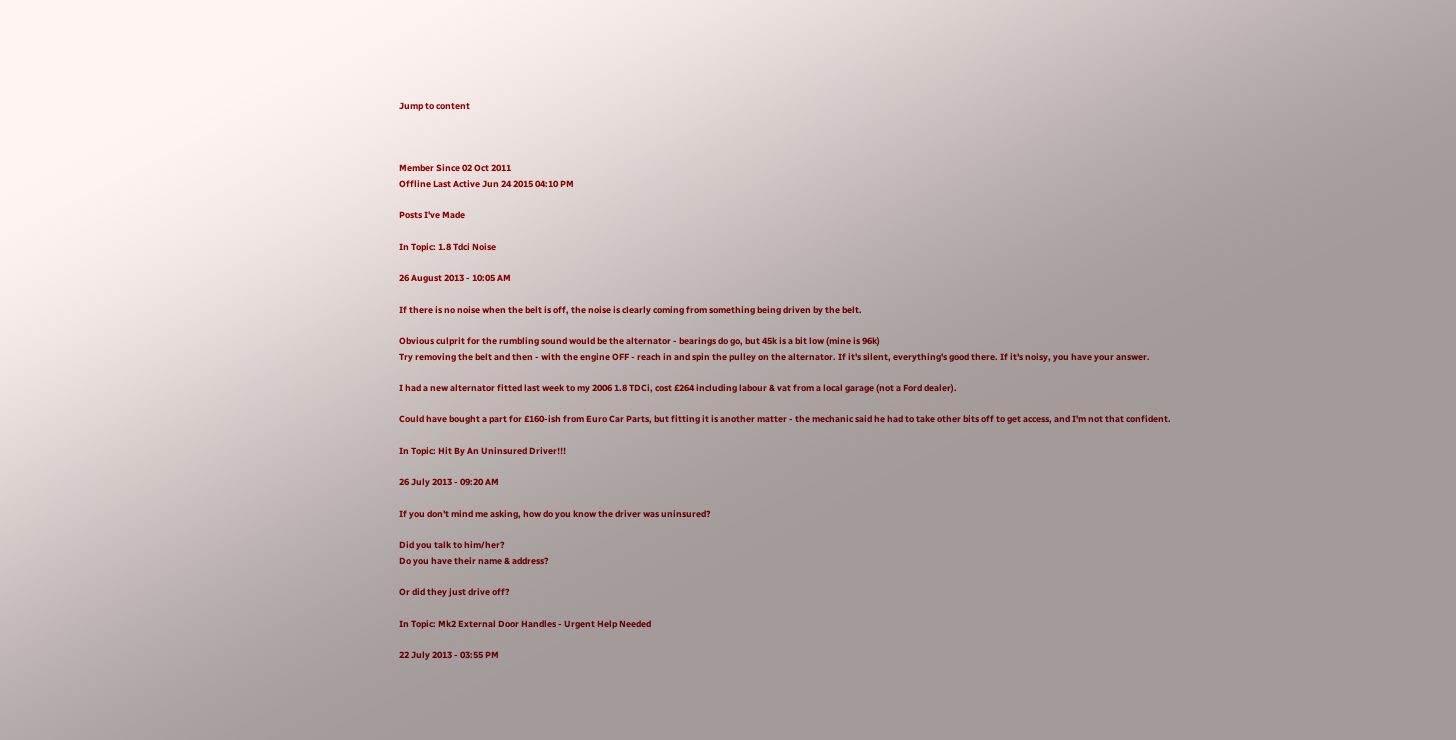Jump to content



Member Since 02 Oct 2011
Offline Last Active Jun 24 2015 04:10 PM

Posts I've Made

In Topic: 1.8 Tdci Noise

26 August 2013 - 10:05 AM

If there is no noise when the belt is off, the noise is clearly coming from something being driven by the belt.

Obvious culprit for the rumbling sound would be the alternator - bearings do go, but 45k is a bit low (mine is 96k)
Try removing the belt and then - with the engine OFF - reach in and spin the pulley on the alternator. If it's silent, everything's good there. If it's noisy, you have your answer.

I had a new alternator fitted last week to my 2006 1.8 TDCi, cost £264 including labour & vat from a local garage (not a Ford dealer).

Could have bought a part for £160-ish from Euro Car Parts, but fitting it is another matter - the mechanic said he had to take other bits off to get access, and I'm not that confident.

In Topic: Hit By An Uninsured Driver!!!

26 July 2013 - 09:20 AM

If you don't mind me asking, how do you know the driver was uninsured?

Did you talk to him/her?
Do you have their name & address?

Or did they just drive off?

In Topic: Mk2 External Door Handles - Urgent Help Needed

22 July 2013 - 03:55 PM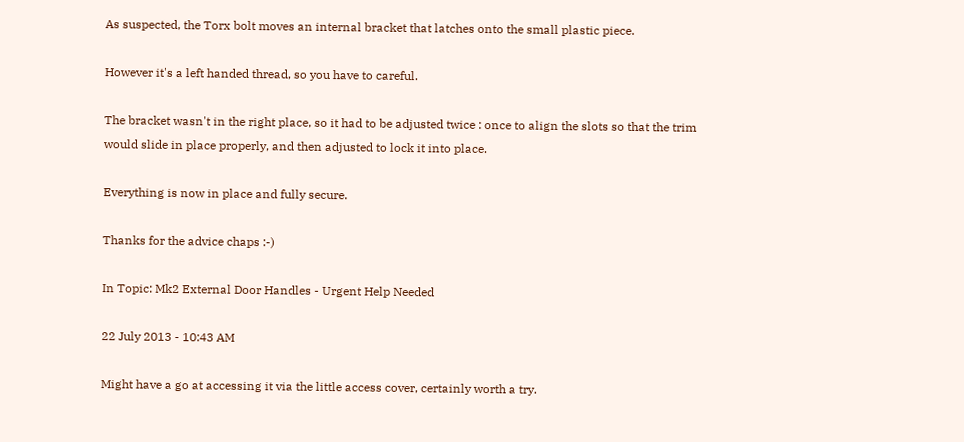As suspected, the Torx bolt moves an internal bracket that latches onto the small plastic piece.

However it's a left handed thread, so you have to careful.

The bracket wasn't in the right place, so it had to be adjusted twice : once to align the slots so that the trim would slide in place properly, and then adjusted to lock it into place.

Everything is now in place and fully secure.

Thanks for the advice chaps :-)

In Topic: Mk2 External Door Handles - Urgent Help Needed

22 July 2013 - 10:43 AM

Might have a go at accessing it via the little access cover, certainly worth a try.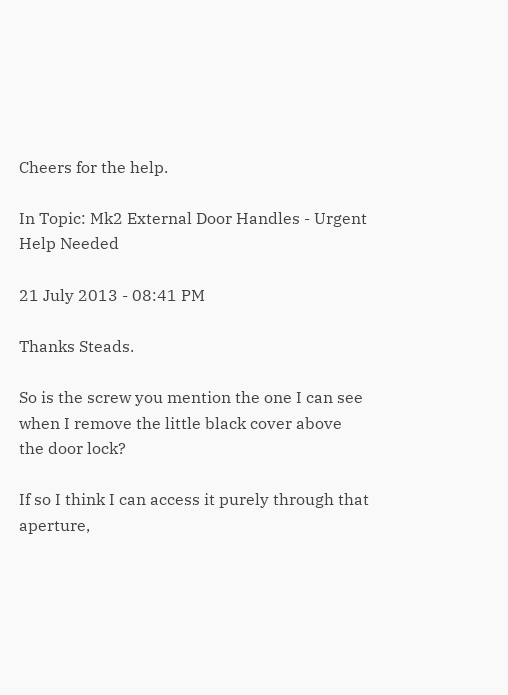Cheers for the help.

In Topic: Mk2 External Door Handles - Urgent Help Needed

21 July 2013 - 08:41 PM

Thanks Steads.

So is the screw you mention the one I can see when I remove the little black cover above the door lock?

If so I think I can access it purely through that aperture,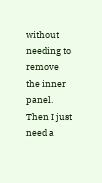without needing to remove the inner panel. Then I just need a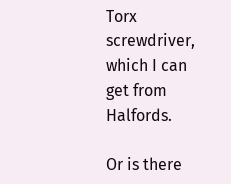Torx screwdriver, which I can get from Halfords.

Or is there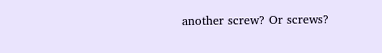another screw? Or screws?